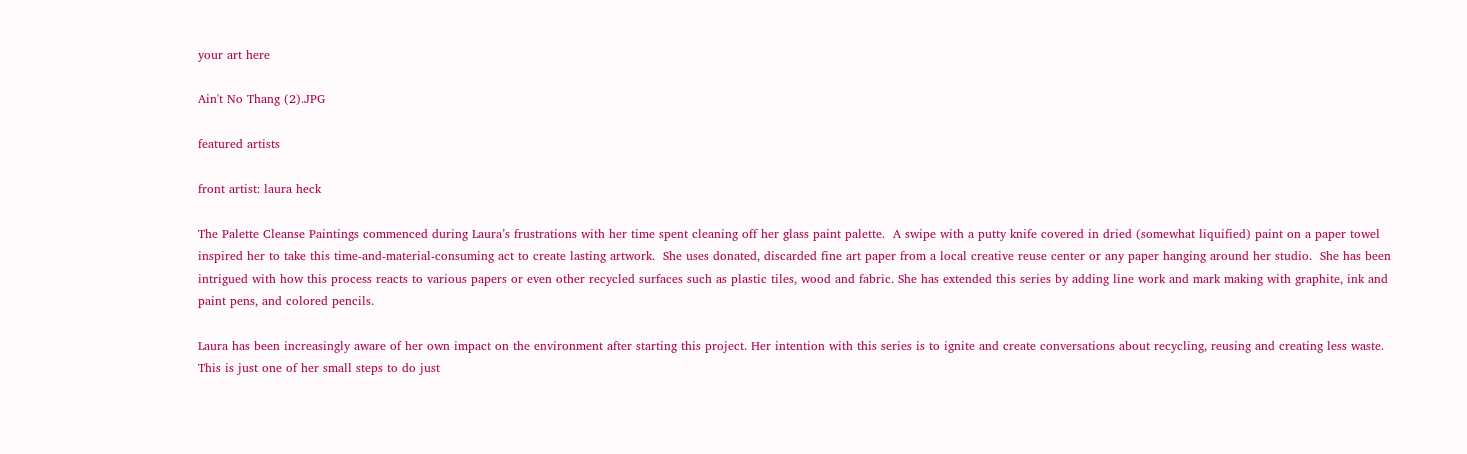your art here

Ain't No Thang (2).JPG

featured artists

front artist: laura heck

The Palette Cleanse Paintings commenced during Laura’s frustrations with her time spent cleaning off her glass paint palette.  A swipe with a putty knife covered in dried (somewhat liquified) paint on a paper towel inspired her to take this time-and-material-consuming act to create lasting artwork.  She uses donated, discarded fine art paper from a local creative reuse center or any paper hanging around her studio.  She has been intrigued with how this process reacts to various papers or even other recycled surfaces such as plastic tiles, wood and fabric. She has extended this series by adding line work and mark making with graphite, ink and paint pens, and colored pencils.

Laura has been increasingly aware of her own impact on the environment after starting this project. Her intention with this series is to ignite and create conversations about recycling, reusing and creating less waste. This is just one of her small steps to do just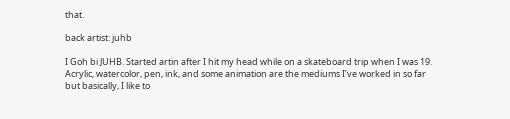that.

back artist: juhb

I Goh bi JUHB. Started artin after I hit my head while on a skateboard trip when I was 19. Acrylic, watercolor, pen, ink, and some animation are the mediums I’ve worked in so far but basically, I like to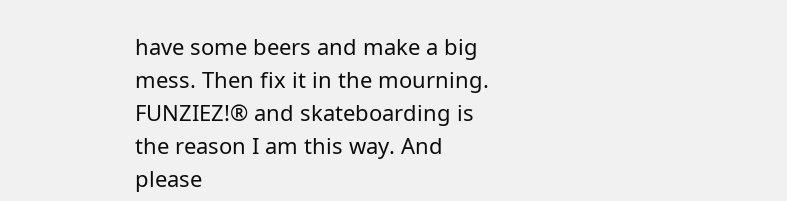have some beers and make a big mess. Then fix it in the mourning. FUNZIEZ!® and skateboarding is the reason I am this way. And please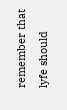remember that lyfe should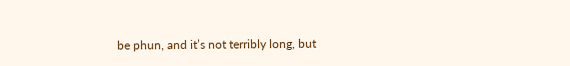be phun, and it’s not terribly long, but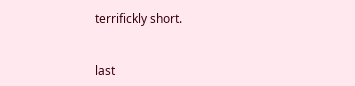terrifickly short.


last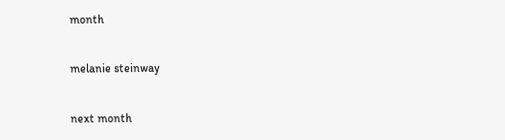month

melanie steinway

next month